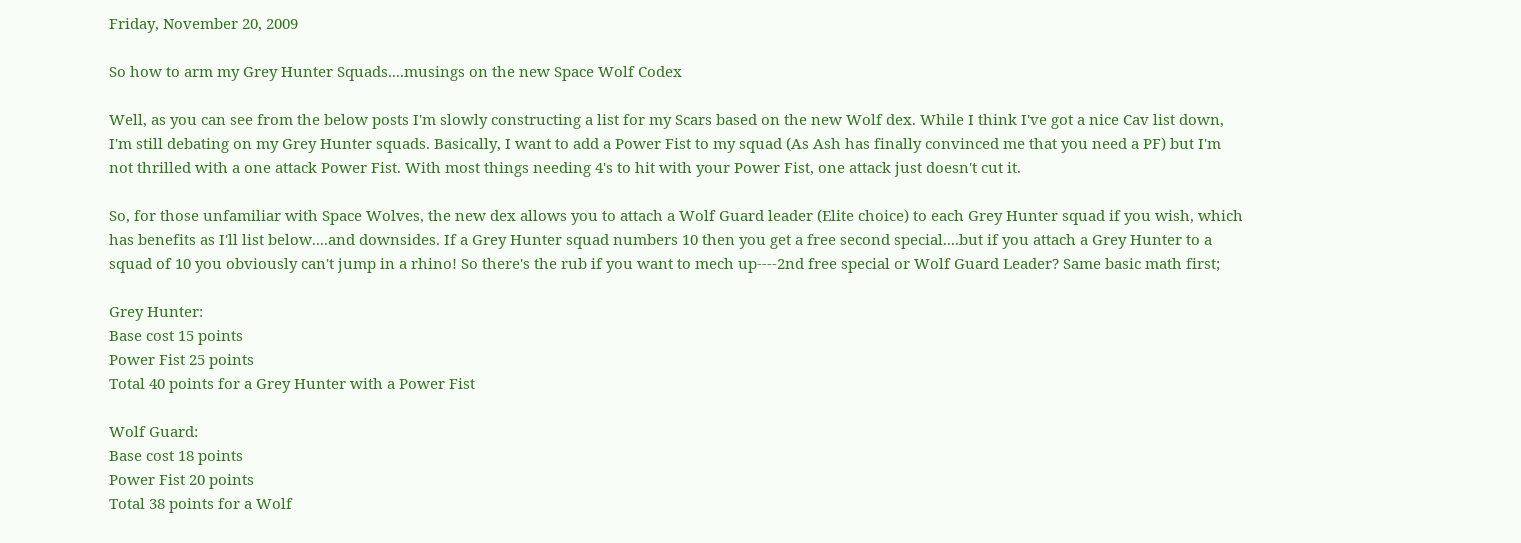Friday, November 20, 2009

So how to arm my Grey Hunter Squads....musings on the new Space Wolf Codex

Well, as you can see from the below posts I'm slowly constructing a list for my Scars based on the new Wolf dex. While I think I've got a nice Cav list down, I'm still debating on my Grey Hunter squads. Basically, I want to add a Power Fist to my squad (As Ash has finally convinced me that you need a PF) but I'm not thrilled with a one attack Power Fist. With most things needing 4's to hit with your Power Fist, one attack just doesn't cut it.

So, for those unfamiliar with Space Wolves, the new dex allows you to attach a Wolf Guard leader (Elite choice) to each Grey Hunter squad if you wish, which has benefits as I'll list below....and downsides. If a Grey Hunter squad numbers 10 then you get a free second special....but if you attach a Grey Hunter to a squad of 10 you obviously can't jump in a rhino! So there's the rub if you want to mech up----2nd free special or Wolf Guard Leader? Same basic math first;

Grey Hunter:
Base cost 15 points
Power Fist 25 points
Total 40 points for a Grey Hunter with a Power Fist

Wolf Guard:
Base cost 18 points
Power Fist 20 points
Total 38 points for a Wolf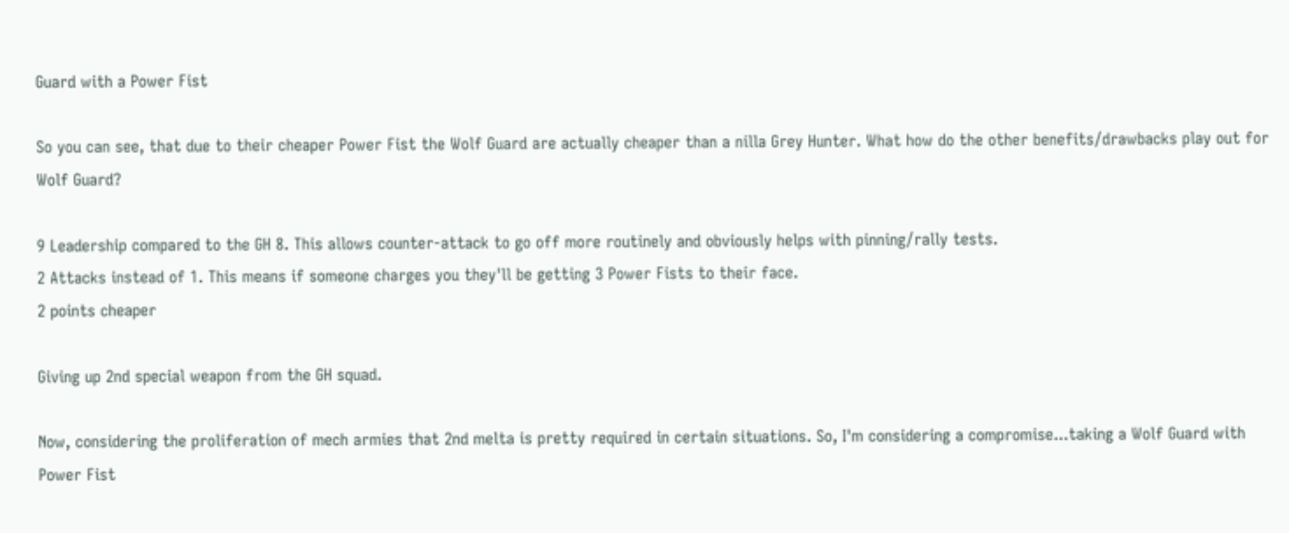Guard with a Power Fist

So you can see, that due to their cheaper Power Fist the Wolf Guard are actually cheaper than a nilla Grey Hunter. What how do the other benefits/drawbacks play out for Wolf Guard?

9 Leadership compared to the GH 8. This allows counter-attack to go off more routinely and obviously helps with pinning/rally tests.
2 Attacks instead of 1. This means if someone charges you they'll be getting 3 Power Fists to their face.
2 points cheaper

Giving up 2nd special weapon from the GH squad.

Now, considering the proliferation of mech armies that 2nd melta is pretty required in certain situations. So, I'm considering a compromise...taking a Wolf Guard with Power Fist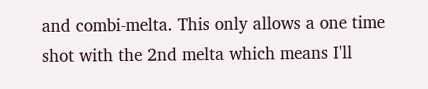and combi-melta. This only allows a one time shot with the 2nd melta which means I'll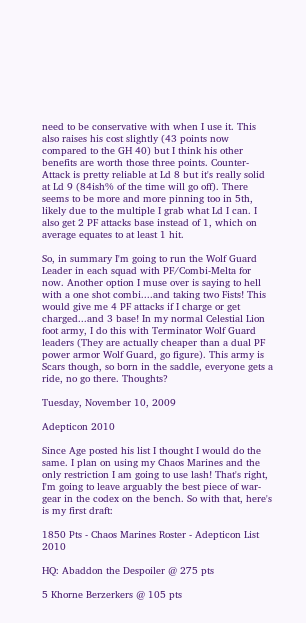need to be conservative with when I use it. This also raises his cost slightly (43 points now compared to the GH 40) but I think his other benefits are worth those three points. Counter-Attack is pretty reliable at Ld 8 but it's really solid at Ld 9 (84ish% of the time will go off). There seems to be more and more pinning too in 5th, likely due to the multiple I grab what Ld I can. I also get 2 PF attacks base instead of 1, which on average equates to at least 1 hit.

So, in summary I'm going to run the Wolf Guard Leader in each squad with PF/Combi-Melta for now. Another option I muse over is saying to hell with a one shot combi....and taking two Fists! This would give me 4 PF attacks if I charge or get charged...and 3 base! In my normal Celestial Lion foot army, I do this with Terminator Wolf Guard leaders (They are actually cheaper than a dual PF power armor Wolf Guard, go figure). This army is Scars though, so born in the saddle, everyone gets a ride, no go there. Thoughts?

Tuesday, November 10, 2009

Adepticon 2010

Since Age posted his list I thought I would do the same. I plan on using my Chaos Marines and the only restriction I am going to use lash! That's right, I'm going to leave arguably the best piece of war-gear in the codex on the bench. So with that, here's is my first draft:

1850 Pts - Chaos Marines Roster - Adepticon List 2010

HQ: Abaddon the Despoiler @ 275 pts

5 Khorne Berzerkers @ 105 pts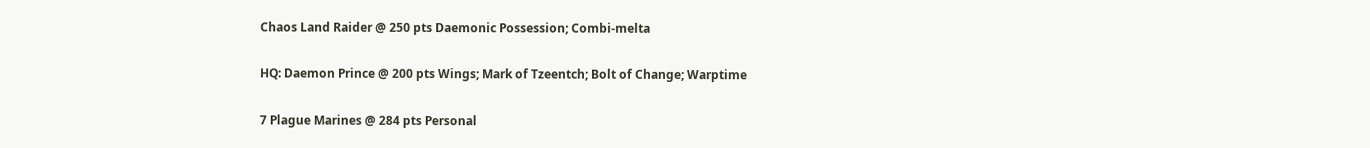Chaos Land Raider @ 250 pts Daemonic Possession; Combi-melta

HQ: Daemon Prince @ 200 pts Wings; Mark of Tzeentch; Bolt of Change; Warptime

7 Plague Marines @ 284 pts Personal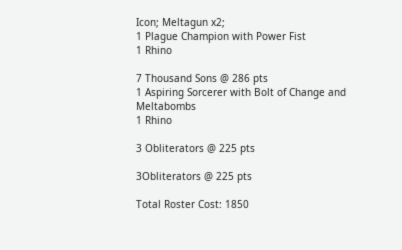Icon; Meltagun x2;
1 Plague Champion with Power Fist
1 Rhino

7 Thousand Sons @ 286 pts
1 Aspiring Sorcerer with Bolt of Change and Meltabombs
1 Rhino

3 Obliterators @ 225 pts

3Obliterators @ 225 pts

Total Roster Cost: 1850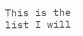This is the list I will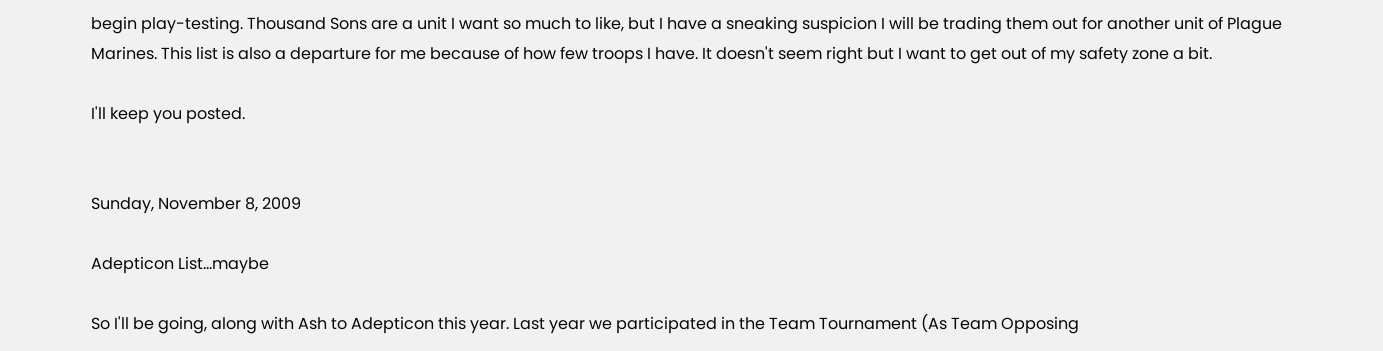begin play-testing. Thousand Sons are a unit I want so much to like, but I have a sneaking suspicion I will be trading them out for another unit of Plague Marines. This list is also a departure for me because of how few troops I have. It doesn't seem right but I want to get out of my safety zone a bit.

I'll keep you posted.


Sunday, November 8, 2009

Adepticon List...maybe

So I'll be going, along with Ash to Adepticon this year. Last year we participated in the Team Tournament (As Team Opposing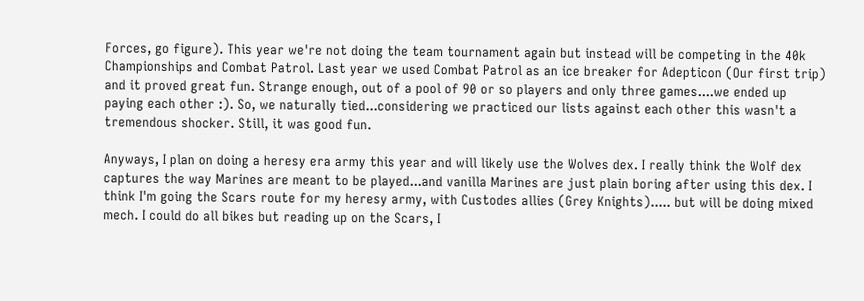Forces, go figure). This year we're not doing the team tournament again but instead will be competing in the 40k Championships and Combat Patrol. Last year we used Combat Patrol as an ice breaker for Adepticon (Our first trip) and it proved great fun. Strange enough, out of a pool of 90 or so players and only three games....we ended up paying each other :). So, we naturally tied...considering we practiced our lists against each other this wasn't a tremendous shocker. Still, it was good fun.

Anyways, I plan on doing a heresy era army this year and will likely use the Wolves dex. I really think the Wolf dex captures the way Marines are meant to be played...and vanilla Marines are just plain boring after using this dex. I think I'm going the Scars route for my heresy army, with Custodes allies (Grey Knights)..... but will be doing mixed mech. I could do all bikes but reading up on the Scars, I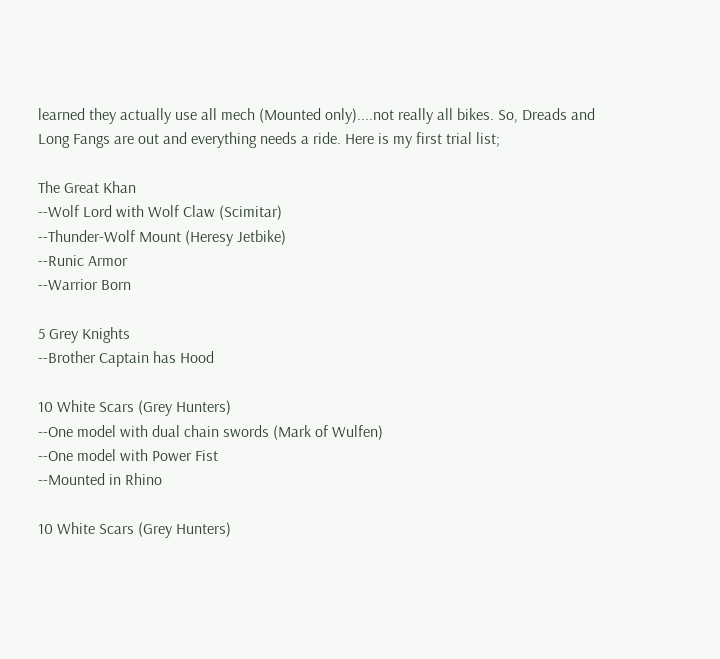learned they actually use all mech (Mounted only)....not really all bikes. So, Dreads and Long Fangs are out and everything needs a ride. Here is my first trial list;

The Great Khan
--Wolf Lord with Wolf Claw (Scimitar)
--Thunder-Wolf Mount (Heresy Jetbike)
--Runic Armor
--Warrior Born

5 Grey Knights
--Brother Captain has Hood

10 White Scars (Grey Hunters)
--One model with dual chain swords (Mark of Wulfen)
--One model with Power Fist
--Mounted in Rhino

10 White Scars (Grey Hunters)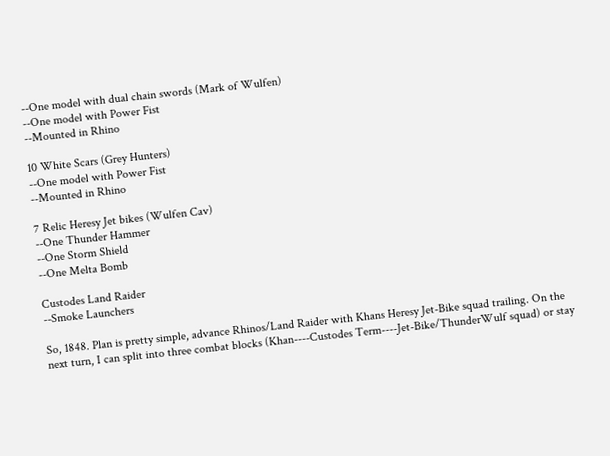--One model with dual chain swords (Mark of Wulfen)
--One model with Power Fist
--Mounted in Rhino

10 White Scars (Grey Hunters)
--One model with Power Fist
--Mounted in Rhino

7 Relic Heresy Jet bikes (Wulfen Cav)
--One Thunder Hammer
--One Storm Shield
--One Melta Bomb

Custodes Land Raider
--Smoke Launchers

So, 1848. Plan is pretty simple, advance Rhinos/Land Raider with Khans Heresy Jet-Bike squad trailing. On the next turn, I can split into three combat blocks (Khan----Custodes Term----Jet-Bike/ThunderWulf squad) or stay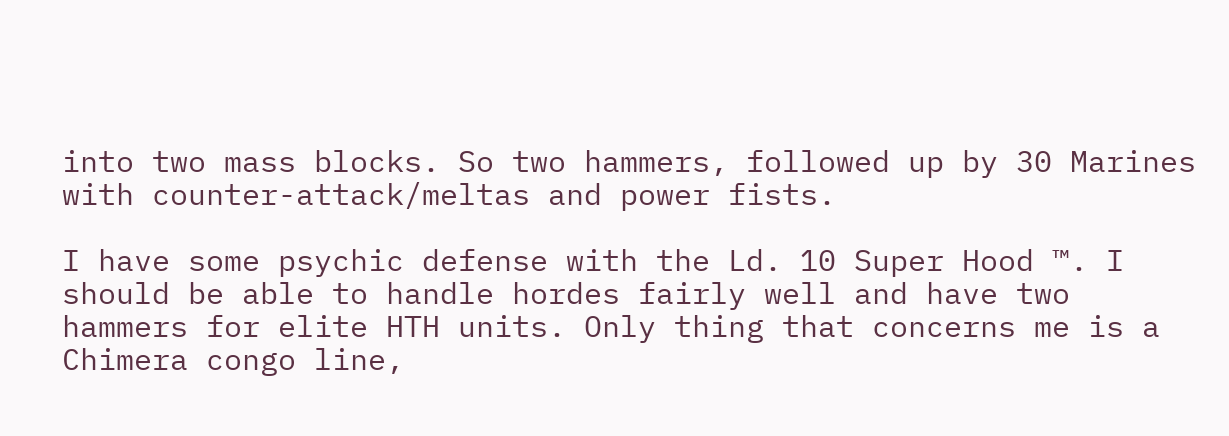into two mass blocks. So two hammers, followed up by 30 Marines with counter-attack/meltas and power fists.

I have some psychic defense with the Ld. 10 Super Hood ™. I should be able to handle hordes fairly well and have two hammers for elite HTH units. Only thing that concerns me is a Chimera congo line,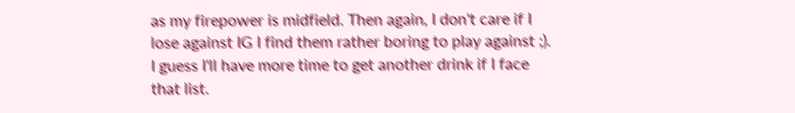as my firepower is midfield. Then again, I don't care if I lose against IG I find them rather boring to play against ;). I guess I'll have more time to get another drink if I face that list.